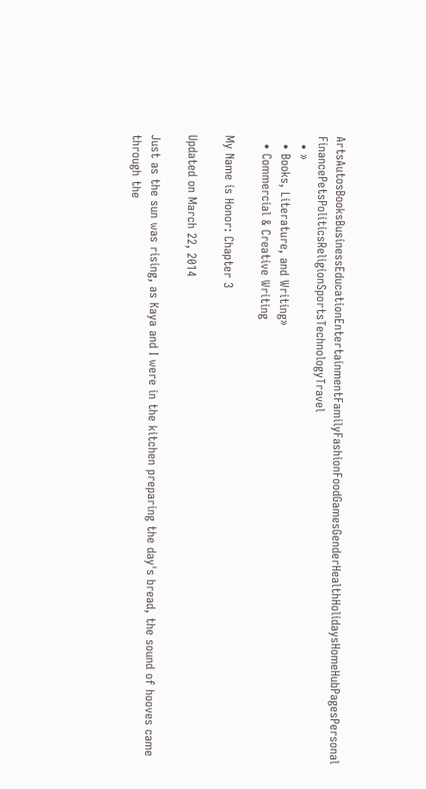ArtsAutosBooksBusinessEducationEntertainmentFamilyFashionFoodGamesGenderHealthHolidaysHomeHubPagesPersonal FinancePetsPoliticsReligionSportsTechnologyTravel
  • »
  • Books, Literature, and Writing»
  • Commercial & Creative Writing

My Name is Honor: Chapter 3

Updated on March 22, 2014

Just as the sun was rising, as Kaya and I were in the kitchen preparing the day's bread, the sound of hooves came through the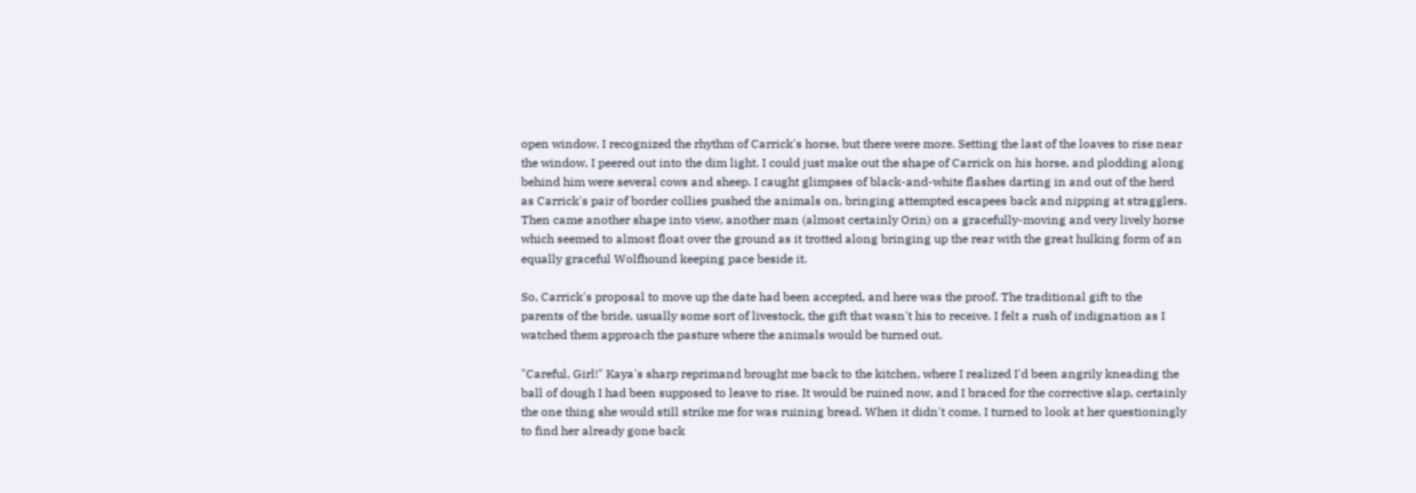open window. I recognized the rhythm of Carrick's horse, but there were more. Setting the last of the loaves to rise near the window, I peered out into the dim light. I could just make out the shape of Carrick on his horse, and plodding along behind him were several cows and sheep. I caught glimpses of black-and-white flashes darting in and out of the herd as Carrick's pair of border collies pushed the animals on, bringing attempted escapees back and nipping at stragglers. Then came another shape into view, another man (almost certainly Orin) on a gracefully-moving and very lively horse which seemed to almost float over the ground as it trotted along bringing up the rear with the great hulking form of an equally graceful Wolfhound keeping pace beside it.

So, Carrick's proposal to move up the date had been accepted, and here was the proof. The traditional gift to the parents of the bride, usually some sort of livestock, the gift that wasn't his to receive. I felt a rush of indignation as I watched them approach the pasture where the animals would be turned out.

"Careful, Girl!" Kaya's sharp reprimand brought me back to the kitchen, where I realized I'd been angrily kneading the ball of dough I had been supposed to leave to rise. It would be ruined now, and I braced for the corrective slap, certainly the one thing she would still strike me for was ruining bread. When it didn't come, I turned to look at her questioningly to find her already gone back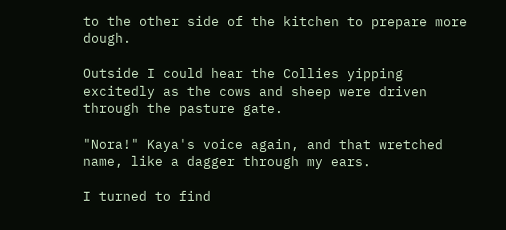to the other side of the kitchen to prepare more dough.

Outside I could hear the Collies yipping excitedly as the cows and sheep were driven through the pasture gate.

"Nora!" Kaya's voice again, and that wretched name, like a dagger through my ears.

I turned to find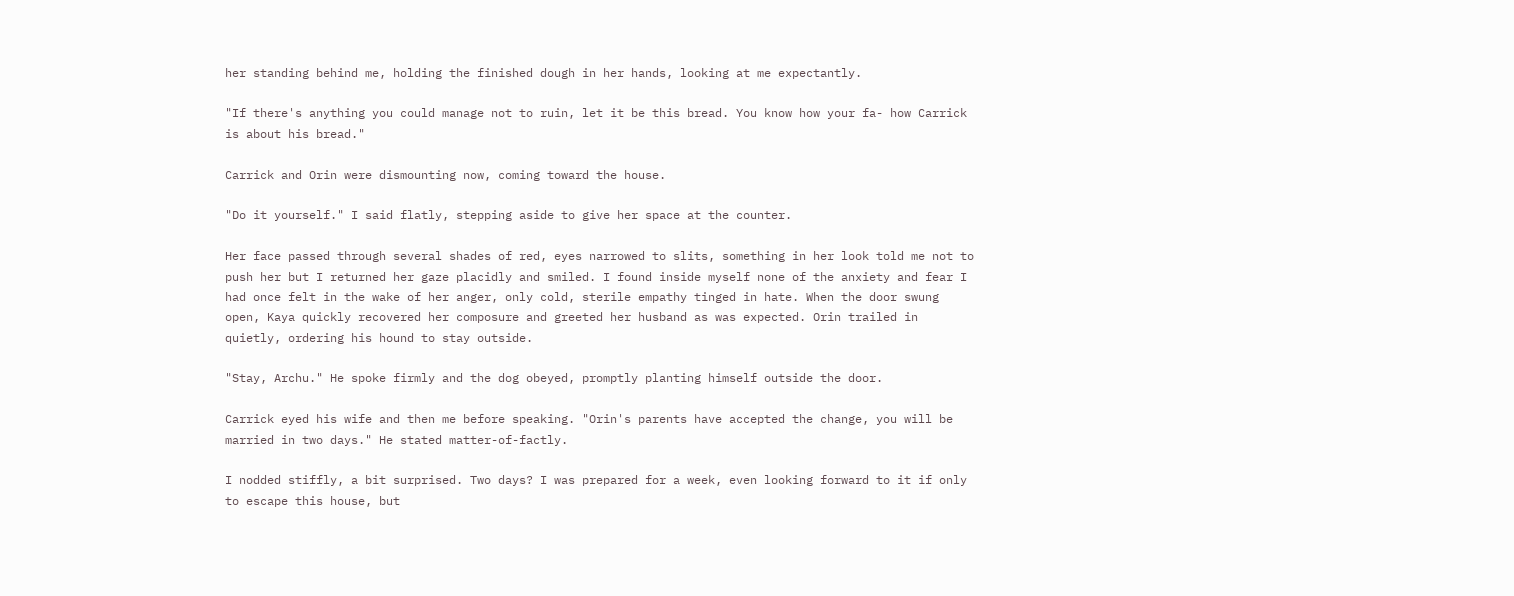her standing behind me, holding the finished dough in her hands, looking at me expectantly.

"If there's anything you could manage not to ruin, let it be this bread. You know how your fa- how Carrick is about his bread."

Carrick and Orin were dismounting now, coming toward the house.

"Do it yourself." I said flatly, stepping aside to give her space at the counter.

Her face passed through several shades of red, eyes narrowed to slits, something in her look told me not to push her but I returned her gaze placidly and smiled. I found inside myself none of the anxiety and fear I had once felt in the wake of her anger, only cold, sterile empathy tinged in hate. When the door swung open, Kaya quickly recovered her composure and greeted her husband as was expected. Orin trailed in quietly, ordering his hound to stay outside.

"Stay, Archu." He spoke firmly and the dog obeyed, promptly planting himself outside the door.

Carrick eyed his wife and then me before speaking. "Orin's parents have accepted the change, you will be married in two days." He stated matter-of-factly.

I nodded stiffly, a bit surprised. Two days? I was prepared for a week, even looking forward to it if only to escape this house, but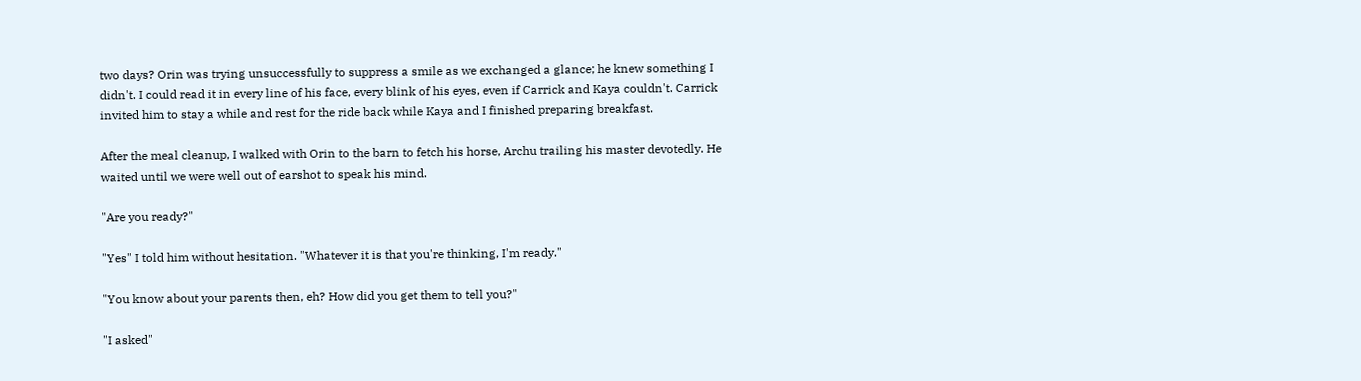two days? Orin was trying unsuccessfully to suppress a smile as we exchanged a glance; he knew something I didn't. I could read it in every line of his face, every blink of his eyes, even if Carrick and Kaya couldn't. Carrick invited him to stay a while and rest for the ride back while Kaya and I finished preparing breakfast.

After the meal cleanup, I walked with Orin to the barn to fetch his horse, Archu trailing his master devotedly. He waited until we were well out of earshot to speak his mind.

"Are you ready?"

"Yes" I told him without hesitation. "Whatever it is that you're thinking, I'm ready."

"You know about your parents then, eh? How did you get them to tell you?"

"I asked"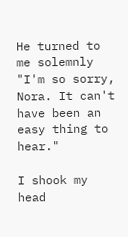He turned to me solemnly "I'm so sorry, Nora. It can't have been an easy thing to hear."

I shook my head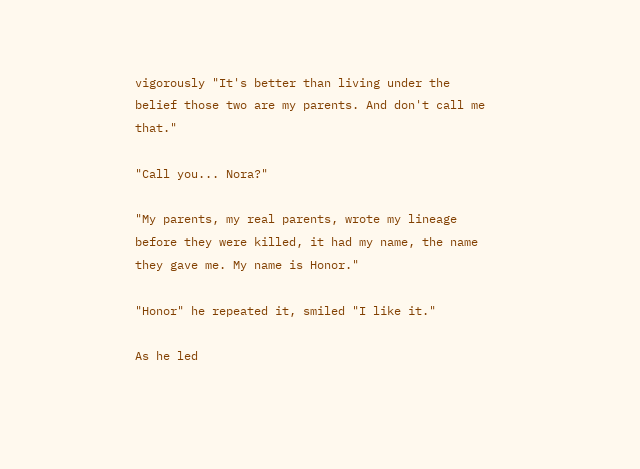vigorously "It's better than living under the belief those two are my parents. And don't call me that."

"Call you... Nora?"

"My parents, my real parents, wrote my lineage before they were killed, it had my name, the name they gave me. My name is Honor."

"Honor" he repeated it, smiled "I like it."

As he led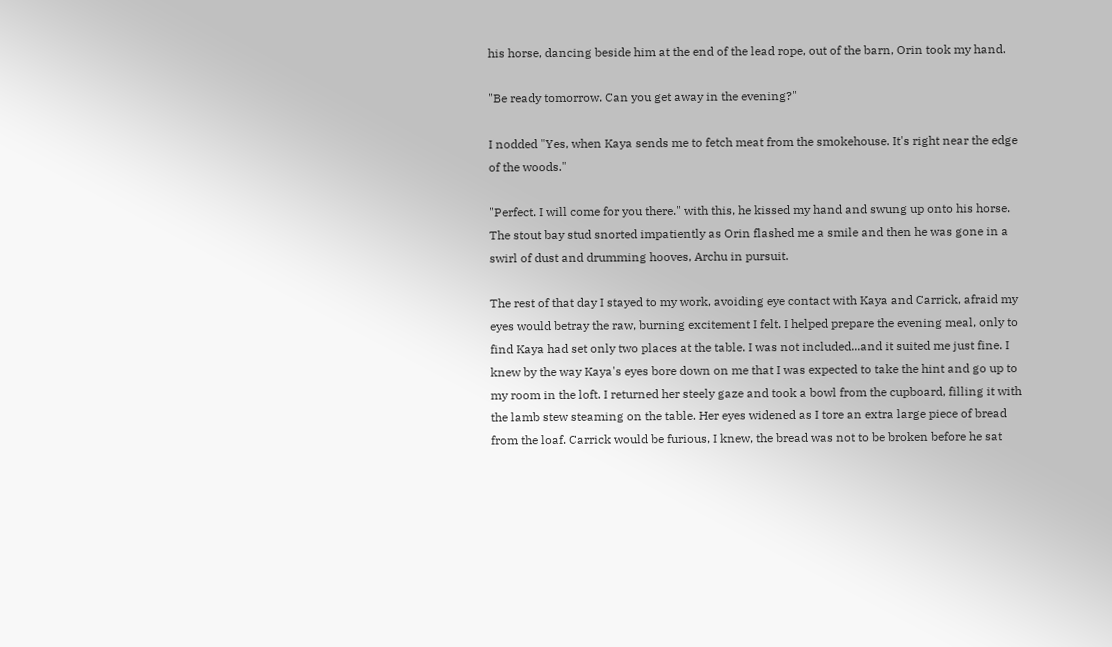his horse, dancing beside him at the end of the lead rope, out of the barn, Orin took my hand.

"Be ready tomorrow. Can you get away in the evening?"

I nodded "Yes, when Kaya sends me to fetch meat from the smokehouse. It's right near the edge of the woods."

"Perfect. I will come for you there." with this, he kissed my hand and swung up onto his horse. The stout bay stud snorted impatiently as Orin flashed me a smile and then he was gone in a swirl of dust and drumming hooves, Archu in pursuit.

The rest of that day I stayed to my work, avoiding eye contact with Kaya and Carrick, afraid my eyes would betray the raw, burning excitement I felt. I helped prepare the evening meal, only to find Kaya had set only two places at the table. I was not included...and it suited me just fine. I knew by the way Kaya's eyes bore down on me that I was expected to take the hint and go up to my room in the loft. I returned her steely gaze and took a bowl from the cupboard, filling it with the lamb stew steaming on the table. Her eyes widened as I tore an extra large piece of bread from the loaf. Carrick would be furious, I knew, the bread was not to be broken before he sat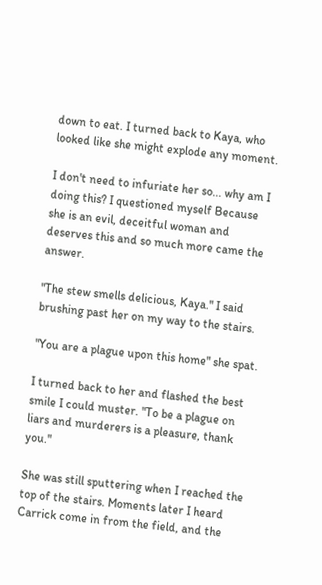down to eat. I turned back to Kaya, who looked like she might explode any moment.

I don't need to infuriate her so... why am I doing this? I questioned myself Because she is an evil, deceitful woman and deserves this and so much more came the answer.

"The stew smells delicious, Kaya." I said brushing past her on my way to the stairs.

"You are a plague upon this home" she spat.

I turned back to her and flashed the best smile I could muster. "To be a plague on liars and murderers is a pleasure, thank you."

She was still sputtering when I reached the top of the stairs. Moments later I heard Carrick come in from the field, and the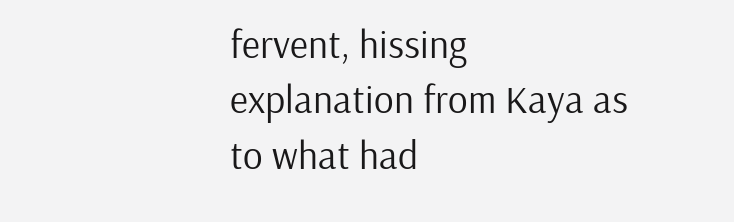fervent, hissing explanation from Kaya as to what had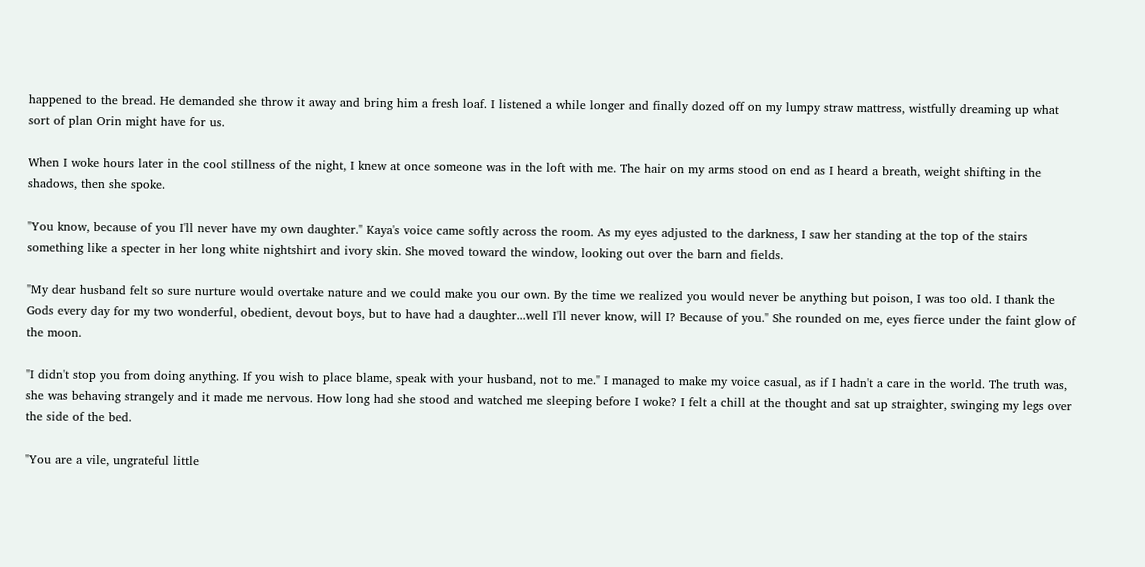happened to the bread. He demanded she throw it away and bring him a fresh loaf. I listened a while longer and finally dozed off on my lumpy straw mattress, wistfully dreaming up what sort of plan Orin might have for us.

When I woke hours later in the cool stillness of the night, I knew at once someone was in the loft with me. The hair on my arms stood on end as I heard a breath, weight shifting in the shadows, then she spoke.

"You know, because of you I'll never have my own daughter." Kaya's voice came softly across the room. As my eyes adjusted to the darkness, I saw her standing at the top of the stairs something like a specter in her long white nightshirt and ivory skin. She moved toward the window, looking out over the barn and fields.

"My dear husband felt so sure nurture would overtake nature and we could make you our own. By the time we realized you would never be anything but poison, I was too old. I thank the Gods every day for my two wonderful, obedient, devout boys, but to have had a daughter...well I'll never know, will I? Because of you." She rounded on me, eyes fierce under the faint glow of the moon.

"I didn't stop you from doing anything. If you wish to place blame, speak with your husband, not to me." I managed to make my voice casual, as if I hadn't a care in the world. The truth was, she was behaving strangely and it made me nervous. How long had she stood and watched me sleeping before I woke? I felt a chill at the thought and sat up straighter, swinging my legs over the side of the bed.

"You are a vile, ungrateful little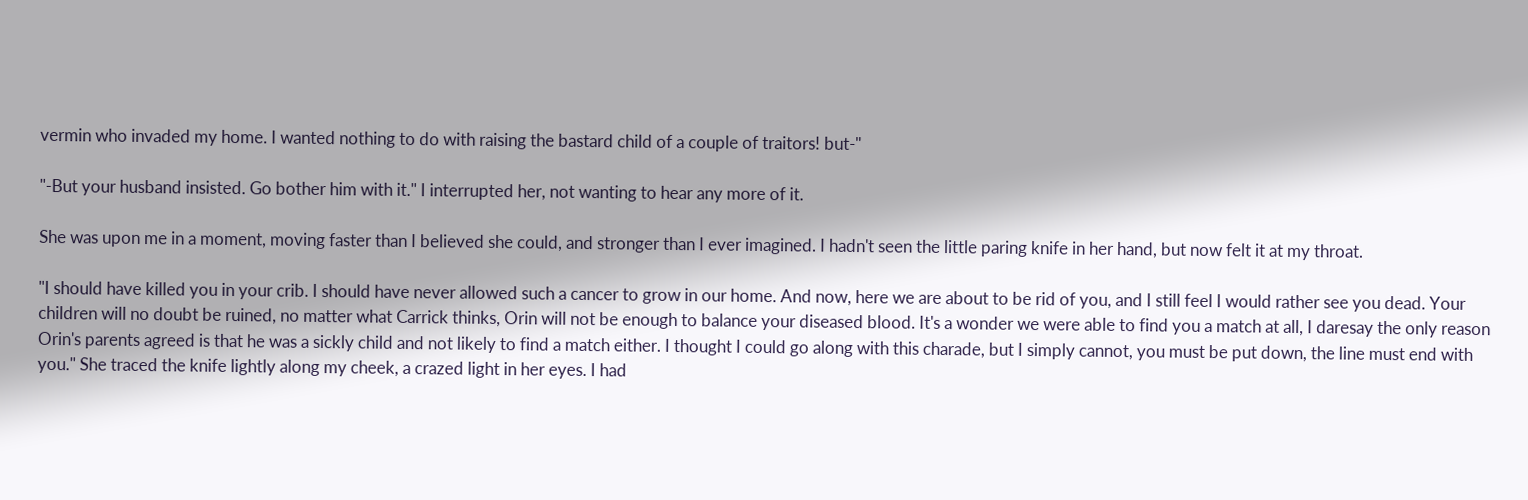vermin who invaded my home. I wanted nothing to do with raising the bastard child of a couple of traitors! but-"

"-But your husband insisted. Go bother him with it." I interrupted her, not wanting to hear any more of it.

She was upon me in a moment, moving faster than I believed she could, and stronger than I ever imagined. I hadn't seen the little paring knife in her hand, but now felt it at my throat.

"I should have killed you in your crib. I should have never allowed such a cancer to grow in our home. And now, here we are about to be rid of you, and I still feel I would rather see you dead. Your children will no doubt be ruined, no matter what Carrick thinks, Orin will not be enough to balance your diseased blood. It's a wonder we were able to find you a match at all, I daresay the only reason Orin's parents agreed is that he was a sickly child and not likely to find a match either. I thought I could go along with this charade, but I simply cannot, you must be put down, the line must end with you." She traced the knife lightly along my cheek, a crazed light in her eyes. I had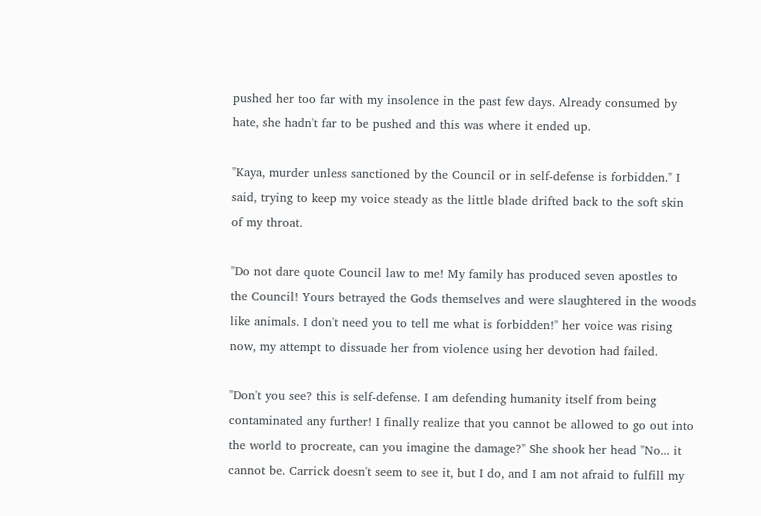pushed her too far with my insolence in the past few days. Already consumed by hate, she hadn't far to be pushed and this was where it ended up.

"Kaya, murder unless sanctioned by the Council or in self-defense is forbidden." I said, trying to keep my voice steady as the little blade drifted back to the soft skin of my throat.

"Do not dare quote Council law to me! My family has produced seven apostles to the Council! Yours betrayed the Gods themselves and were slaughtered in the woods like animals. I don't need you to tell me what is forbidden!" her voice was rising now, my attempt to dissuade her from violence using her devotion had failed.

"Don't you see? this is self-defense. I am defending humanity itself from being contaminated any further! I finally realize that you cannot be allowed to go out into the world to procreate, can you imagine the damage?" She shook her head "No... it cannot be. Carrick doesn't seem to see it, but I do, and I am not afraid to fulfill my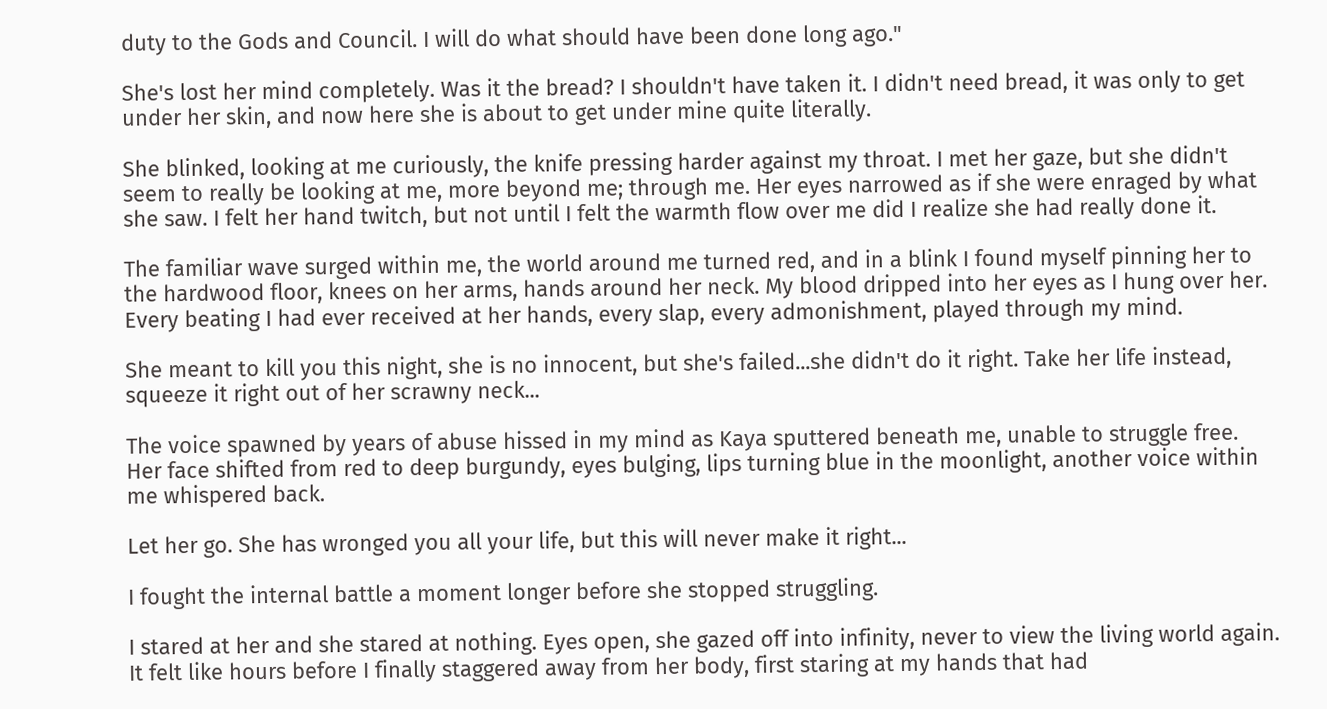duty to the Gods and Council. I will do what should have been done long ago."

She's lost her mind completely. Was it the bread? I shouldn't have taken it. I didn't need bread, it was only to get under her skin, and now here she is about to get under mine quite literally.

She blinked, looking at me curiously, the knife pressing harder against my throat. I met her gaze, but she didn't seem to really be looking at me, more beyond me; through me. Her eyes narrowed as if she were enraged by what she saw. I felt her hand twitch, but not until I felt the warmth flow over me did I realize she had really done it.

The familiar wave surged within me, the world around me turned red, and in a blink I found myself pinning her to the hardwood floor, knees on her arms, hands around her neck. My blood dripped into her eyes as I hung over her. Every beating I had ever received at her hands, every slap, every admonishment, played through my mind.

She meant to kill you this night, she is no innocent, but she's failed...she didn't do it right. Take her life instead, squeeze it right out of her scrawny neck...

The voice spawned by years of abuse hissed in my mind as Kaya sputtered beneath me, unable to struggle free. Her face shifted from red to deep burgundy, eyes bulging, lips turning blue in the moonlight, another voice within me whispered back.

Let her go. She has wronged you all your life, but this will never make it right...

I fought the internal battle a moment longer before she stopped struggling.

I stared at her and she stared at nothing. Eyes open, she gazed off into infinity, never to view the living world again. It felt like hours before I finally staggered away from her body, first staring at my hands that had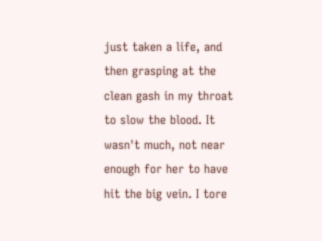just taken a life, and then grasping at the clean gash in my throat to slow the blood. It wasn't much, not near enough for her to have hit the big vein. I tore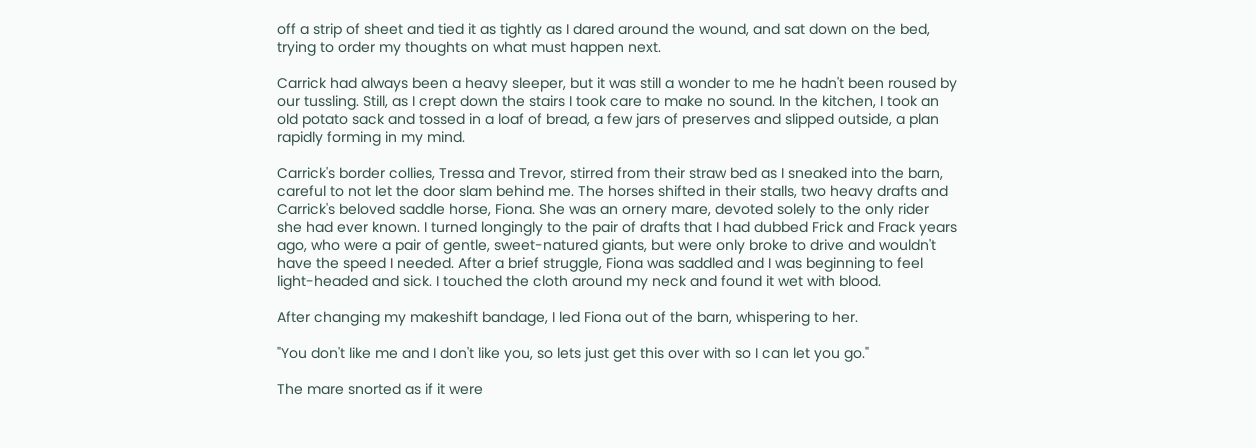off a strip of sheet and tied it as tightly as I dared around the wound, and sat down on the bed, trying to order my thoughts on what must happen next.

Carrick had always been a heavy sleeper, but it was still a wonder to me he hadn't been roused by our tussling. Still, as I crept down the stairs I took care to make no sound. In the kitchen, I took an old potato sack and tossed in a loaf of bread, a few jars of preserves and slipped outside, a plan rapidly forming in my mind.

Carrick's border collies, Tressa and Trevor, stirred from their straw bed as I sneaked into the barn, careful to not let the door slam behind me. The horses shifted in their stalls, two heavy drafts and Carrick's beloved saddle horse, Fiona. She was an ornery mare, devoted solely to the only rider she had ever known. I turned longingly to the pair of drafts that I had dubbed Frick and Frack years ago, who were a pair of gentle, sweet-natured giants, but were only broke to drive and wouldn't have the speed I needed. After a brief struggle, Fiona was saddled and I was beginning to feel light-headed and sick. I touched the cloth around my neck and found it wet with blood.

After changing my makeshift bandage, I led Fiona out of the barn, whispering to her.

"You don't like me and I don't like you, so lets just get this over with so I can let you go."

The mare snorted as if it were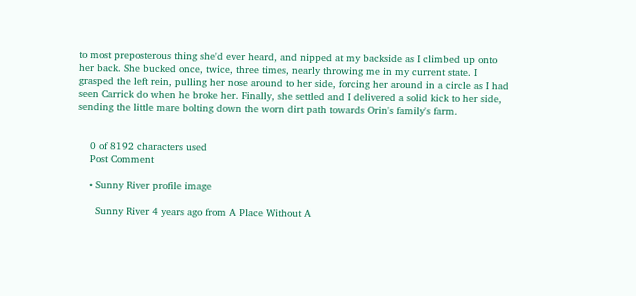to most preposterous thing she'd ever heard, and nipped at my backside as I climbed up onto her back. She bucked once, twice, three times, nearly throwing me in my current state. I grasped the left rein, pulling her nose around to her side, forcing her around in a circle as I had seen Carrick do when he broke her. Finally, she settled and I delivered a solid kick to her side, sending the little mare bolting down the worn dirt path towards Orin's family's farm.


    0 of 8192 characters used
    Post Comment

    • Sunny River profile image

      Sunny River 4 years ago from A Place Without A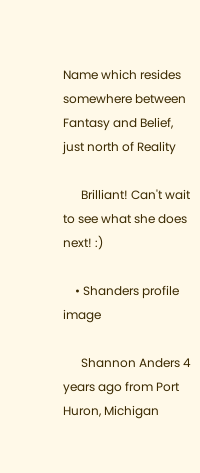Name which resides somewhere between Fantasy and Belief, just north of Reality

      Brilliant! Can't wait to see what she does next! :)

    • Shanders profile image

      Shannon Anders 4 years ago from Port Huron, Michigan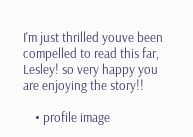I'm just thrilled youve been compelled to read this far, Lesley! so very happy you are enjoying the story!!

    • profile image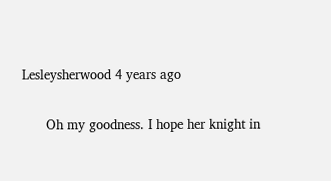Lesleysherwood 4 years ago

      Oh my goodness. I hope her knight in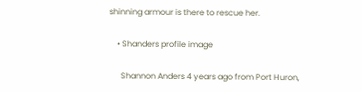shinning armour is there to rescue her.

    • Shanders profile image

      Shannon Anders 4 years ago from Port Huron,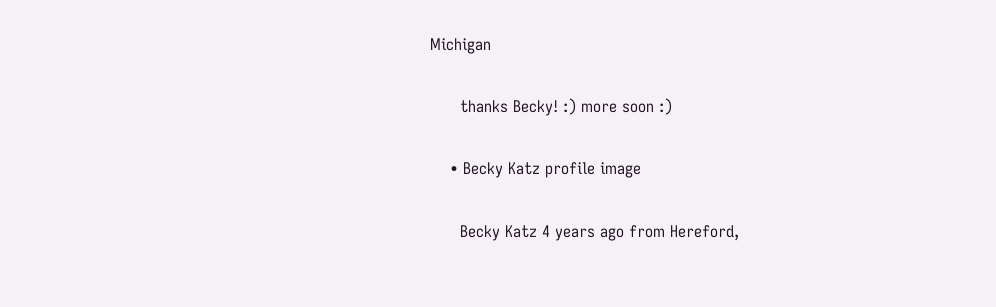Michigan

      thanks Becky! :) more soon :)

    • Becky Katz profile image

      Becky Katz 4 years ago from Hereford,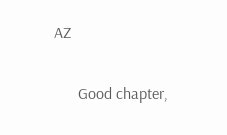AZ

      Good chapter,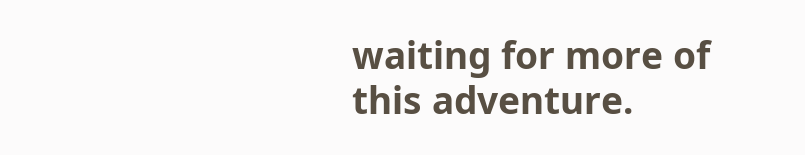waiting for more of this adventure.